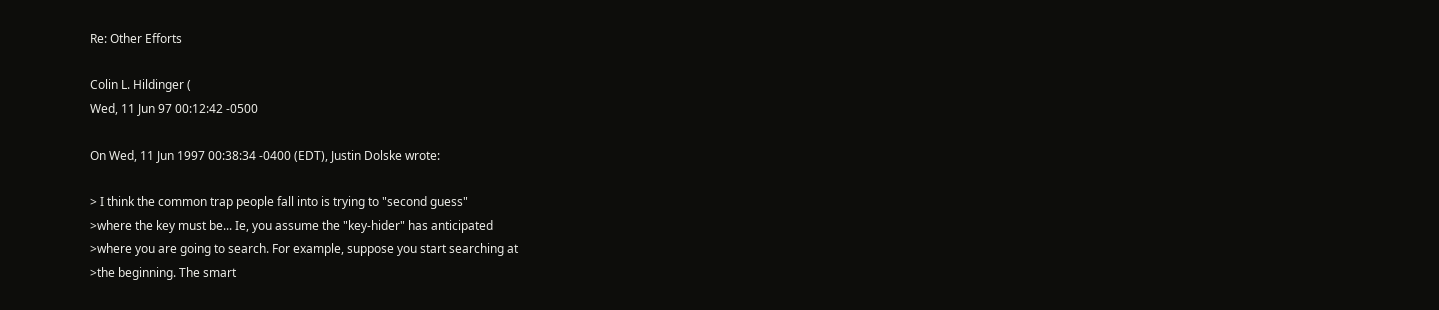Re: Other Efforts

Colin L. Hildinger (
Wed, 11 Jun 97 00:12:42 -0500

On Wed, 11 Jun 1997 00:38:34 -0400 (EDT), Justin Dolske wrote:

> I think the common trap people fall into is trying to "second guess"
>where the key must be... Ie, you assume the "key-hider" has anticipated
>where you are going to search. For example, suppose you start searching at
>the beginning. The smart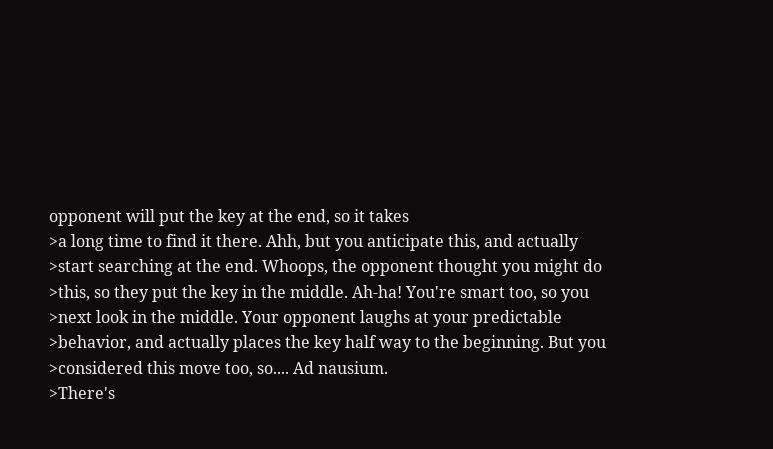opponent will put the key at the end, so it takes
>a long time to find it there. Ahh, but you anticipate this, and actually
>start searching at the end. Whoops, the opponent thought you might do
>this, so they put the key in the middle. Ah-ha! You're smart too, so you
>next look in the middle. Your opponent laughs at your predictable
>behavior, and actually places the key half way to the beginning. But you
>considered this move too, so.... Ad nausium.
>There's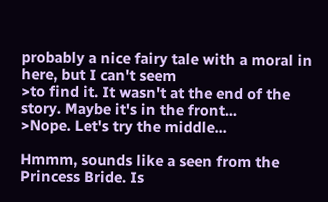probably a nice fairy tale with a moral in here, but I can't seem
>to find it. It wasn't at the end of the story. Maybe it's in the front...
>Nope. Let's try the middle...

Hmmm, sounds like a seen from the Princess Bride. Is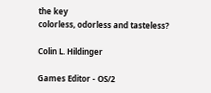the key
colorless, odorless and tasteless?

Colin L. Hildinger

Games Editor - OS/2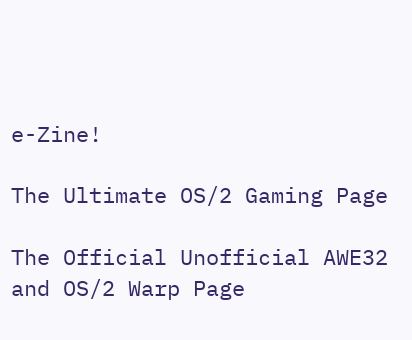e-Zine!

The Ultimate OS/2 Gaming Page

The Official Unofficial AWE32 and OS/2 Warp Page